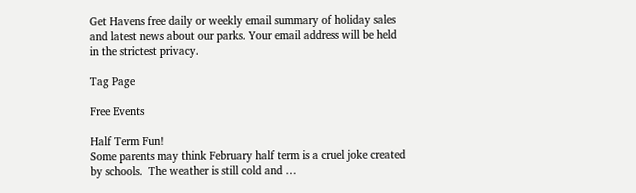Get Havens free daily or weekly email summary of holiday sales and latest news about our parks. Your email address will be held in the strictest privacy.

Tag Page

Free Events

Half Term Fun!
Some parents may think February half term is a cruel joke created by schools.  The weather is still cold and …